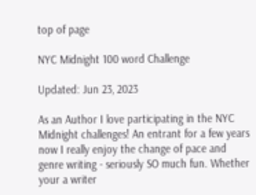top of page

NYC Midnight 100 word Challenge

Updated: Jun 23, 2023

As an Author I love participating in the NYC Midnight challenges! An entrant for a few years now I really enjoy the change of pace and genre writing - seriously SO much fun. Whether your a writer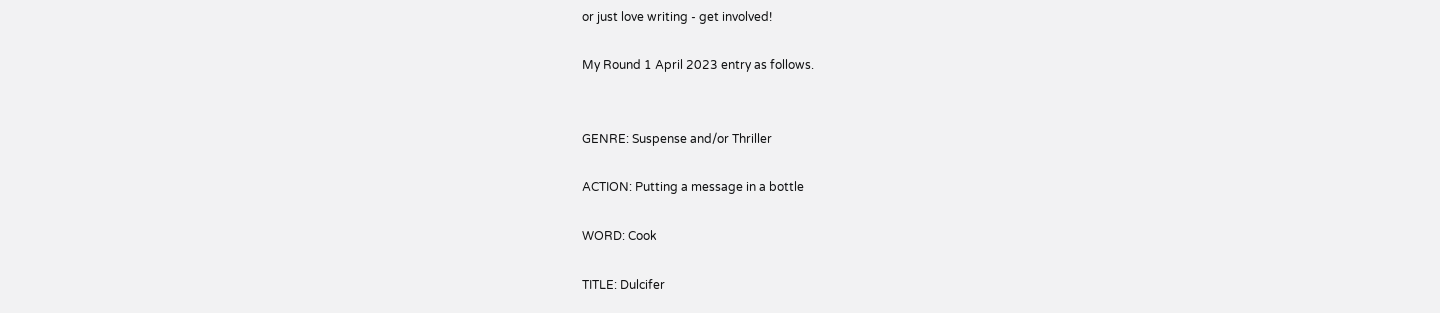or just love writing - get involved!

My Round 1 April 2023 entry as follows.


GENRE: Suspense and/or Thriller

ACTION: Putting a message in a bottle

WORD: Cook

TITLE: Dulcifer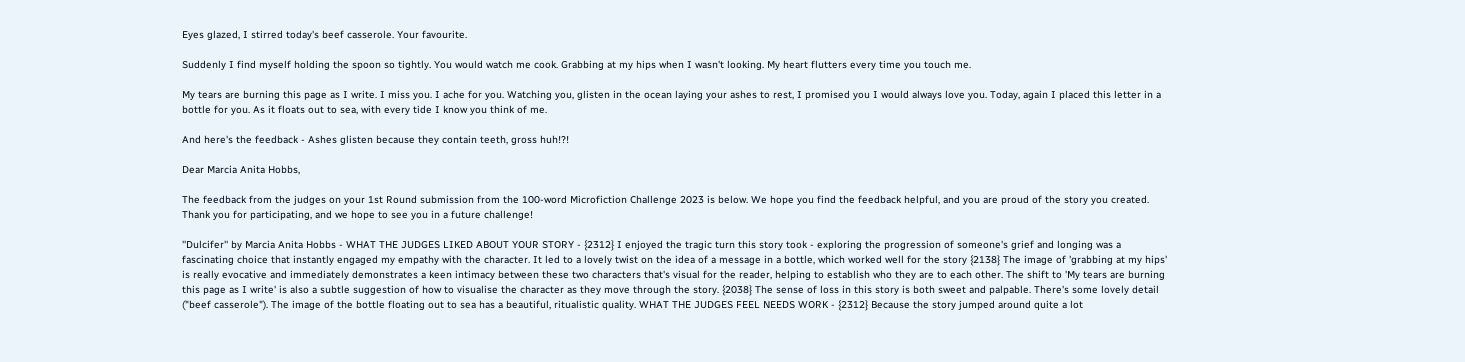Eyes glazed, I stirred today's beef casserole. Your favourite.

Suddenly I find myself holding the spoon so tightly. You would watch me cook. Grabbing at my hips when I wasn't looking. My heart flutters every time you touch me.

My tears are burning this page as I write. I miss you. I ache for you. Watching you, glisten in the ocean laying your ashes to rest, I promised you I would always love you. Today, again I placed this letter in a bottle for you. As it floats out to sea, with every tide I know you think of me.

And here's the feedback - Ashes glisten because they contain teeth, gross huh!?!

Dear Marcia Anita Hobbs,

The feedback from the judges on your 1st Round submission from the 100-word Microfiction Challenge 2023 is below. We hope you find the feedback helpful, and you are proud of the story you created. Thank you for participating, and we hope to see you in a future challenge!

''Dulcifer'' by Marcia Anita Hobbs - WHAT THE JUDGES LIKED ABOUT YOUR STORY - {2312} I enjoyed the tragic turn this story took - exploring the progression of someone's grief and longing was a fascinating choice that instantly engaged my empathy with the character. It led to a lovely twist on the idea of a message in a bottle, which worked well for the story {2138} The image of 'grabbing at my hips' is really evocative and immediately demonstrates a keen intimacy between these two characters that's visual for the reader, helping to establish who they are to each other. The shift to 'My tears are burning this page as I write' is also a subtle suggestion of how to visualise the character as they move through the story. {2038} The sense of loss in this story is both sweet and palpable. There's some lovely detail ("beef casserole"). The image of the bottle floating out to sea has a beautiful, ritualistic quality. WHAT THE JUDGES FEEL NEEDS WORK - {2312} Because the story jumped around quite a lot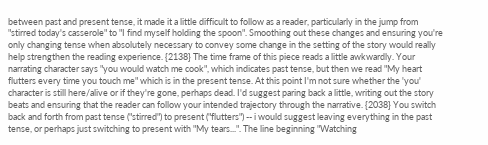between past and present tense, it made it a little difficult to follow as a reader, particularly in the jump from "stirred today's casserole" to "I find myself holding the spoon". Smoothing out these changes and ensuring you're only changing tense when absolutely necessary to convey some change in the setting of the story would really help strengthen the reading experience. {2138} The time frame of this piece reads a little awkwardly. Your narrating character says "you would watch me cook", which indicates past tense, but then we read "My heart flutters every time you touch me" which is in the present tense. At this point I'm not sure whether the 'you' character is still here/alive or if they're gone, perhaps dead. I'd suggest paring back a little, writing out the story beats and ensuring that the reader can follow your intended trajectory through the narrative. {2038} You switch back and forth from past tense ("stirred") to present ("flutters") -- i would suggest leaving everything in the past tense, or perhaps just switching to present with "My tears...". The line beginning "Watching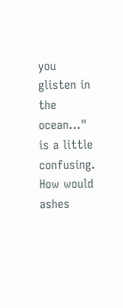you glisten in the ocean..." is a little confusing. How would ashes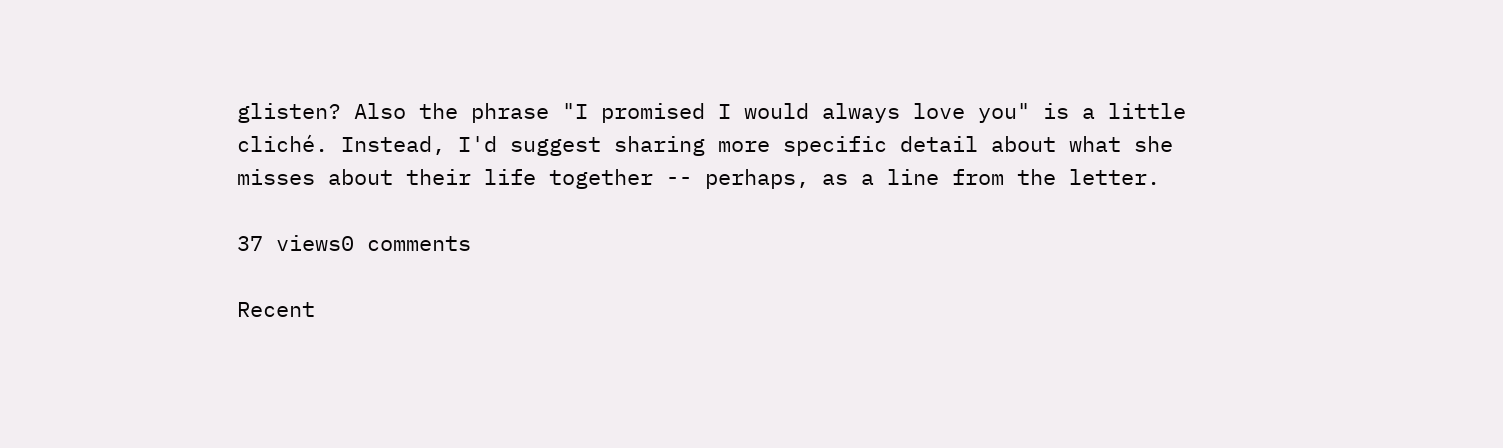glisten? Also the phrase "I promised I would always love you" is a little cliché. Instead, I'd suggest sharing more specific detail about what she misses about their life together -- perhaps, as a line from the letter.

37 views0 comments

Recent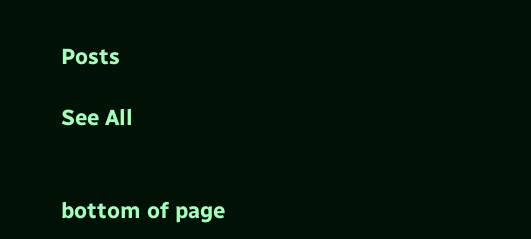Posts

See All


bottom of page